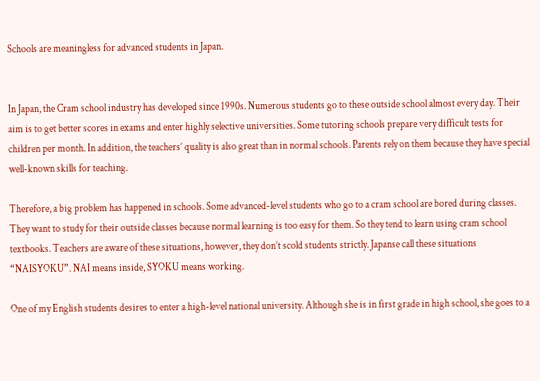Schools are meaningless for advanced students in Japan.


In Japan, the Cram school industry has developed since 1990s. Numerous students go to these outside school almost every day. Their aim is to get better scores in exams and enter highly selective universities. Some tutoring schools prepare very difficult tests for children per month. In addition, the teachers’ quality is also great than in normal schools. Parents rely on them because they have special well-known skills for teaching.

Therefore, a big problem has happened in schools. Some advanced-level students who go to a cram school are bored during classes. They want to study for their outside classes because normal learning is too easy for them. So they tend to learn using cram school textbooks. Teachers are aware of these situations, however, they don’t scold students strictly. Japanse call these situations “NAISYOKU”. NAI means inside, SYOKU means working.

One of my English students desires to enter a high-level national university. Although she is in first grade in high school, she goes to a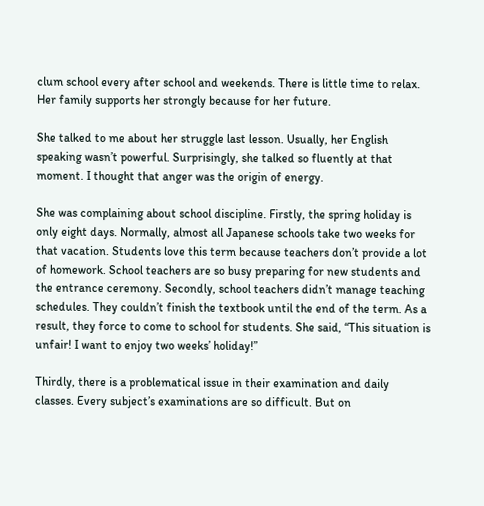clum school every after school and weekends. There is little time to relax. Her family supports her strongly because for her future.

She talked to me about her struggle last lesson. Usually, her English speaking wasn’t powerful. Surprisingly, she talked so fluently at that moment. I thought that anger was the origin of energy.

She was complaining about school discipline. Firstly, the spring holiday is only eight days. Normally, almost all Japanese schools take two weeks for that vacation. Students love this term because teachers don’t provide a lot of homework. School teachers are so busy preparing for new students and the entrance ceremony. Secondly, school teachers didn’t manage teaching schedules. They couldn’t finish the textbook until the end of the term. As a result, they force to come to school for students. She said, “This situation is unfair! I want to enjoy two weeks’ holiday!”

Thirdly, there is a problematical issue in their examination and daily classes. Every subject’s examinations are so difficult. But on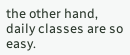the other hand, daily classes are so easy.